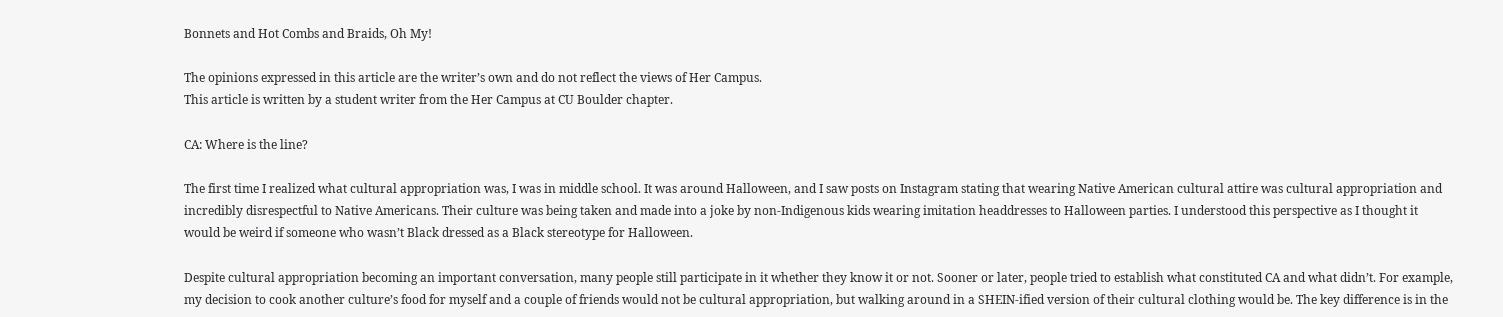Bonnets and Hot Combs and Braids, Oh My!

The opinions expressed in this article are the writer’s own and do not reflect the views of Her Campus.
This article is written by a student writer from the Her Campus at CU Boulder chapter.

CA: Where is the line?

The first time I realized what cultural appropriation was, I was in middle school. It was around Halloween, and I saw posts on Instagram stating that wearing Native American cultural attire was cultural appropriation and incredibly disrespectful to Native Americans. Their culture was being taken and made into a joke by non-Indigenous kids wearing imitation headdresses to Halloween parties. I understood this perspective as I thought it would be weird if someone who wasn’t Black dressed as a Black stereotype for Halloween.

Despite cultural appropriation becoming an important conversation, many people still participate in it whether they know it or not. Sooner or later, people tried to establish what constituted CA and what didn’t. For example, my decision to cook another culture’s food for myself and a couple of friends would not be cultural appropriation, but walking around in a SHEIN-ified version of their cultural clothing would be. The key difference is in the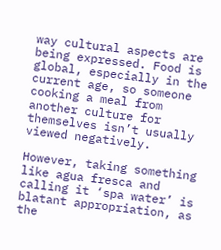way cultural aspects are being expressed. Food is global, especially in the current age, so someone cooking a meal from another culture for themselves isn’t usually viewed negatively.

However, taking something like agua fresca and calling it ‘spa water’ is blatant appropriation, as the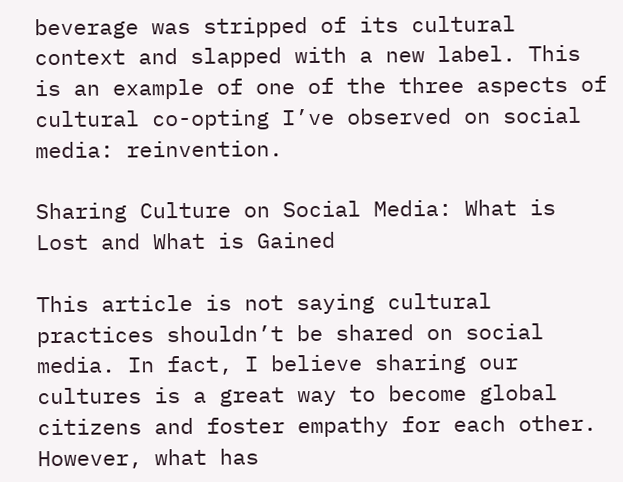beverage was stripped of its cultural context and slapped with a new label. This is an example of one of the three aspects of cultural co-opting I’ve observed on social media: reinvention.

Sharing Culture on Social Media: What is Lost and What is Gained

This article is not saying cultural practices shouldn’t be shared on social media. In fact, I believe sharing our cultures is a great way to become global citizens and foster empathy for each other. However, what has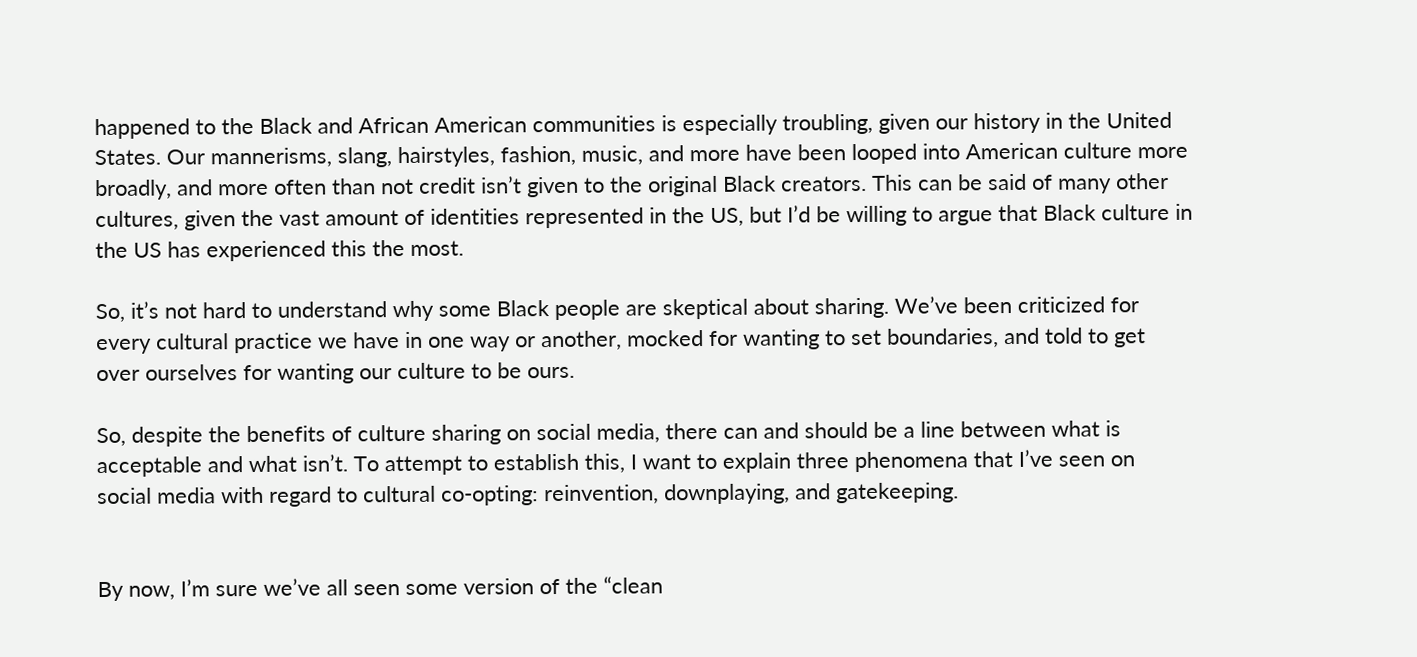happened to the Black and African American communities is especially troubling, given our history in the United States. Our mannerisms, slang, hairstyles, fashion, music, and more have been looped into American culture more broadly, and more often than not credit isn’t given to the original Black creators. This can be said of many other cultures, given the vast amount of identities represented in the US, but I’d be willing to argue that Black culture in the US has experienced this the most.

So, it’s not hard to understand why some Black people are skeptical about sharing. We’ve been criticized for every cultural practice we have in one way or another, mocked for wanting to set boundaries, and told to get over ourselves for wanting our culture to be ours.

So, despite the benefits of culture sharing on social media, there can and should be a line between what is acceptable and what isn’t. To attempt to establish this, I want to explain three phenomena that I’ve seen on social media with regard to cultural co-opting: reinvention, downplaying, and gatekeeping.


By now, I’m sure we’ve all seen some version of the “clean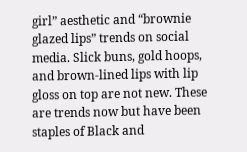girl” aesthetic and “brownie glazed lips” trends on social media. Slick buns, gold hoops, and brown-lined lips with lip gloss on top are not new. These are trends now but have been staples of Black and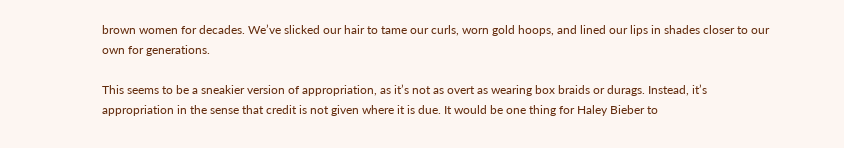brown women for decades. We’ve slicked our hair to tame our curls, worn gold hoops, and lined our lips in shades closer to our own for generations.

This seems to be a sneakier version of appropriation, as it’s not as overt as wearing box braids or durags. Instead, it’s appropriation in the sense that credit is not given where it is due. It would be one thing for Haley Bieber to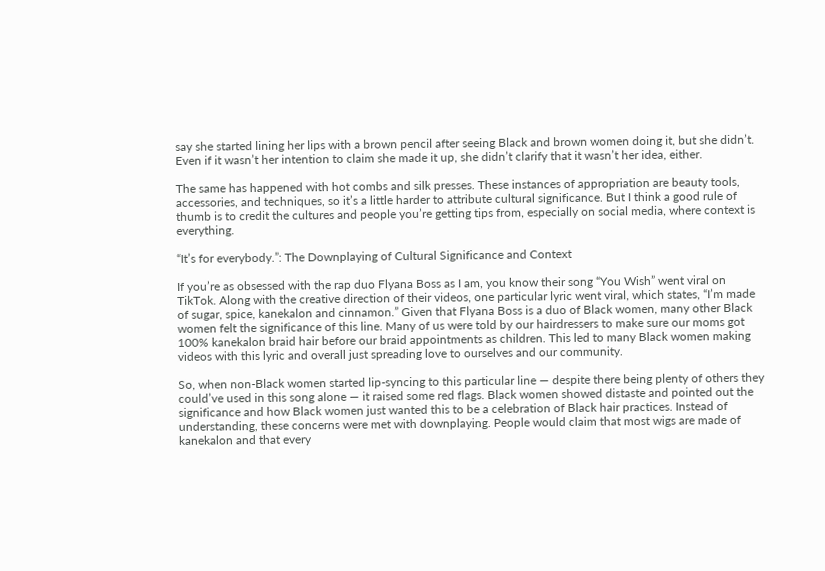say she started lining her lips with a brown pencil after seeing Black and brown women doing it, but she didn’t. Even if it wasn’t her intention to claim she made it up, she didn’t clarify that it wasn’t her idea, either.

The same has happened with hot combs and silk presses. These instances of appropriation are beauty tools, accessories, and techniques, so it’s a little harder to attribute cultural significance. But I think a good rule of thumb is to credit the cultures and people you’re getting tips from, especially on social media, where context is everything.

“It’s for everybody.”: The Downplaying of Cultural Significance and Context

If you’re as obsessed with the rap duo Flyana Boss as I am, you know their song “You Wish” went viral on TikTok. Along with the creative direction of their videos, one particular lyric went viral, which states, “I’m made of sugar, spice, kanekalon and cinnamon.” Given that Flyana Boss is a duo of Black women, many other Black women felt the significance of this line. Many of us were told by our hairdressers to make sure our moms got 100% kanekalon braid hair before our braid appointments as children. This led to many Black women making videos with this lyric and overall just spreading love to ourselves and our community.

So, when non-Black women started lip-syncing to this particular line — despite there being plenty of others they could’ve used in this song alone — it raised some red flags. Black women showed distaste and pointed out the significance and how Black women just wanted this to be a celebration of Black hair practices. Instead of understanding, these concerns were met with downplaying. People would claim that most wigs are made of kanekalon and that every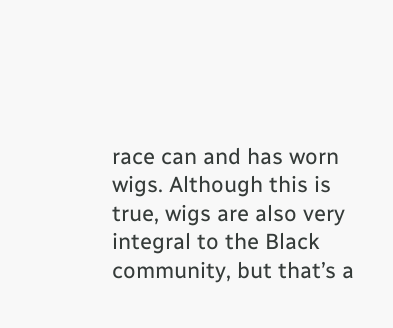race can and has worn wigs. Although this is true, wigs are also very integral to the Black community, but that’s a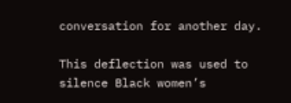conversation for another day.

This deflection was used to silence Black women’s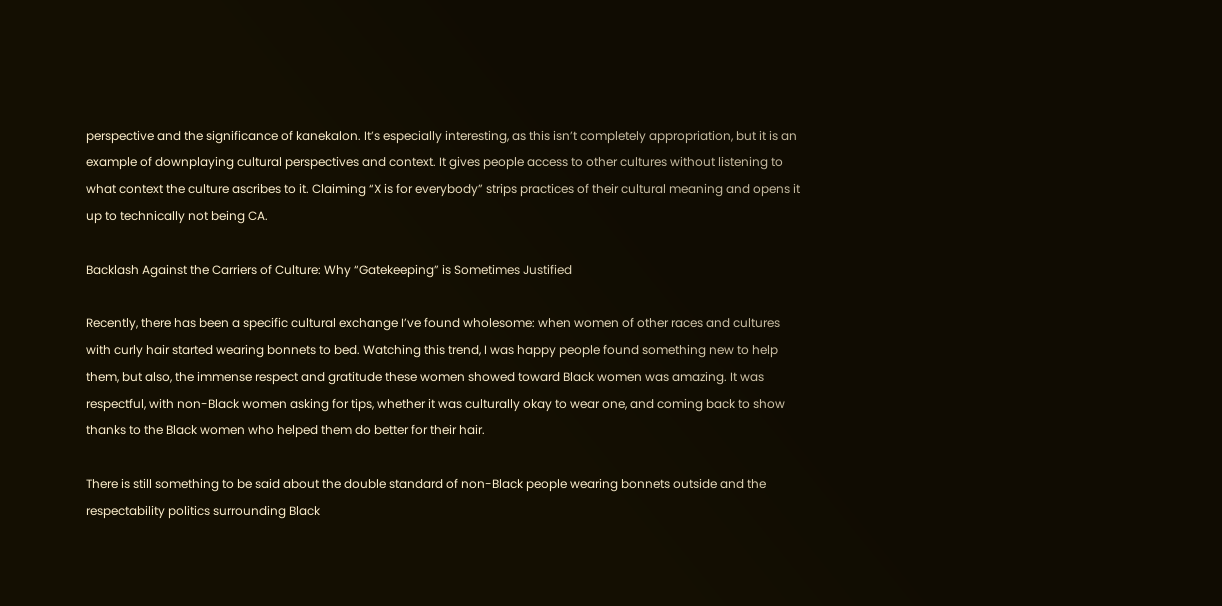perspective and the significance of kanekalon. It’s especially interesting, as this isn’t completely appropriation, but it is an example of downplaying cultural perspectives and context. It gives people access to other cultures without listening to what context the culture ascribes to it. Claiming “X is for everybody” strips practices of their cultural meaning and opens it up to technically not being CA.

Backlash Against the Carriers of Culture: Why “Gatekeeping” is Sometimes Justified

Recently, there has been a specific cultural exchange I’ve found wholesome: when women of other races and cultures with curly hair started wearing bonnets to bed. Watching this trend, I was happy people found something new to help them, but also, the immense respect and gratitude these women showed toward Black women was amazing. It was respectful, with non-Black women asking for tips, whether it was culturally okay to wear one, and coming back to show thanks to the Black women who helped them do better for their hair.

There is still something to be said about the double standard of non-Black people wearing bonnets outside and the respectability politics surrounding Black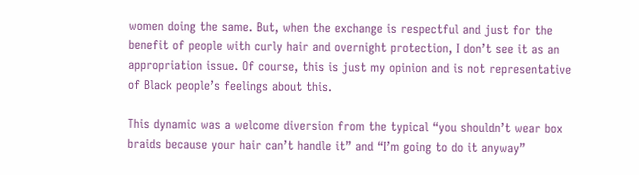women doing the same. But, when the exchange is respectful and just for the benefit of people with curly hair and overnight protection, I don’t see it as an appropriation issue. Of course, this is just my opinion and is not representative of Black people’s feelings about this.

This dynamic was a welcome diversion from the typical “you shouldn’t wear box braids because your hair can’t handle it” and “I’m going to do it anyway”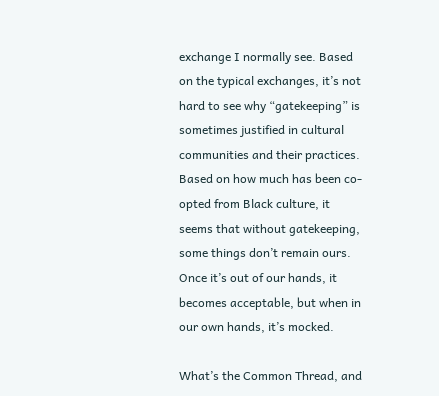exchange I normally see. Based on the typical exchanges, it’s not hard to see why “gatekeeping” is sometimes justified in cultural communities and their practices. Based on how much has been co-opted from Black culture, it seems that without gatekeeping, some things don’t remain ours. Once it’s out of our hands, it becomes acceptable, but when in our own hands, it’s mocked.

What’s the Common Thread, and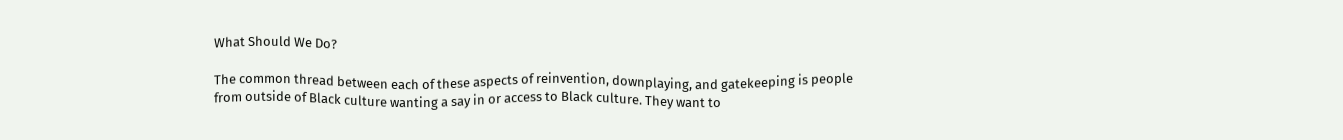What Should We Do?

The common thread between each of these aspects of reinvention, downplaying, and gatekeeping is people from outside of Black culture wanting a say in or access to Black culture. They want to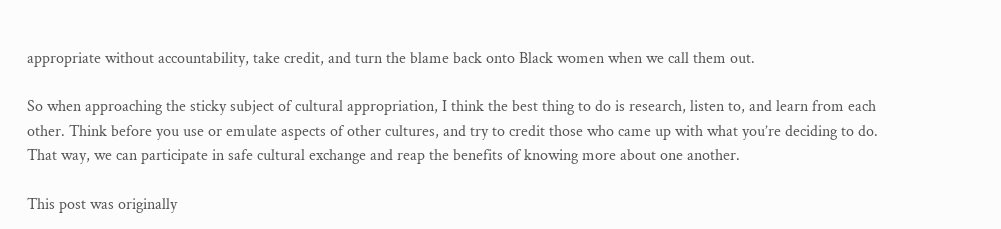appropriate without accountability, take credit, and turn the blame back onto Black women when we call them out.

So when approaching the sticky subject of cultural appropriation, I think the best thing to do is research, listen to, and learn from each other. Think before you use or emulate aspects of other cultures, and try to credit those who came up with what you’re deciding to do. That way, we can participate in safe cultural exchange and reap the benefits of knowing more about one another.

This post was originally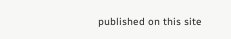published on this site